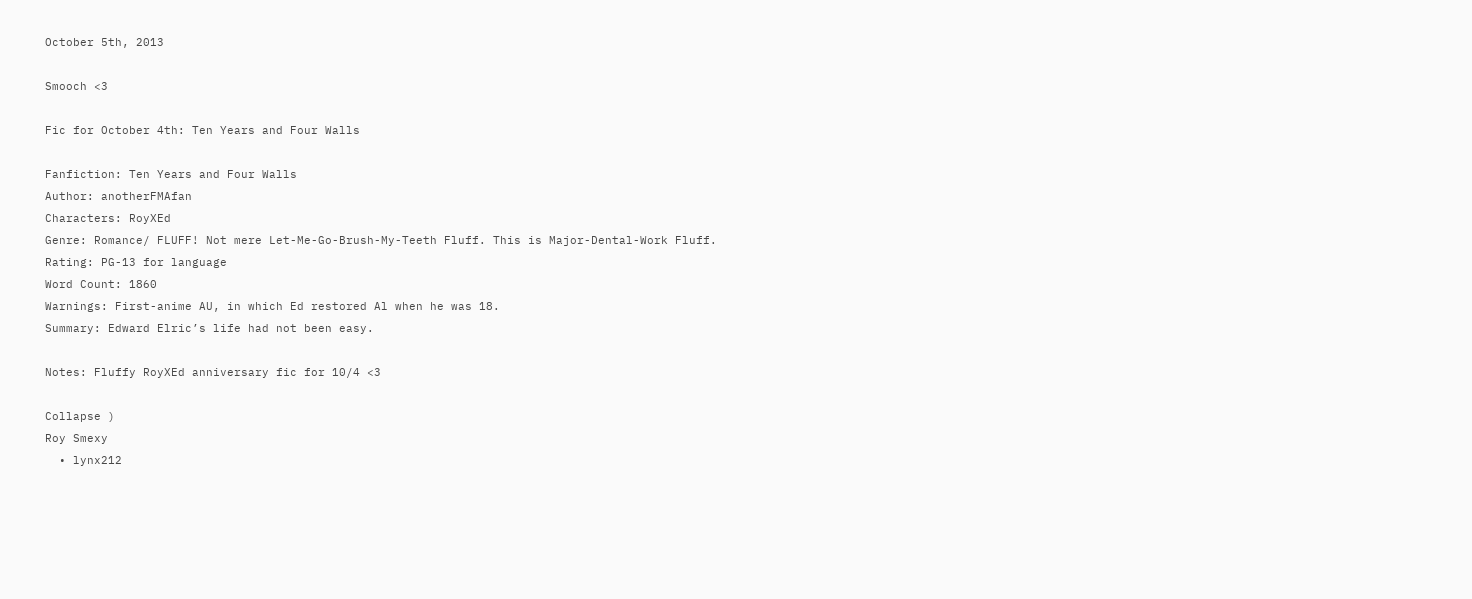October 5th, 2013

Smooch <3

Fic for October 4th: Ten Years and Four Walls

Fanfiction: Ten Years and Four Walls
Author: anotherFMAfan
Characters: RoyXEd
Genre: Romance/ FLUFF! Not mere Let-Me-Go-Brush-My-Teeth Fluff. This is Major-Dental-Work Fluff.
Rating: PG-13 for language
Word Count: 1860
Warnings: First-anime AU, in which Ed restored Al when he was 18.
Summary: Edward Elric’s life had not been easy.

Notes: Fluffy RoyXEd anniversary fic for 10/4 <3

Collapse )
Roy Smexy
  • lynx212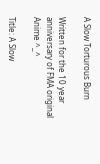A Slow Torturous Burn

Written for the 10 year anniversary of FMA original Anime ^_^

Title: A Slow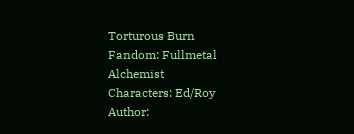Torturous Burn
Fandom: Fullmetal Alchemist
Characters: Ed/Roy
Author: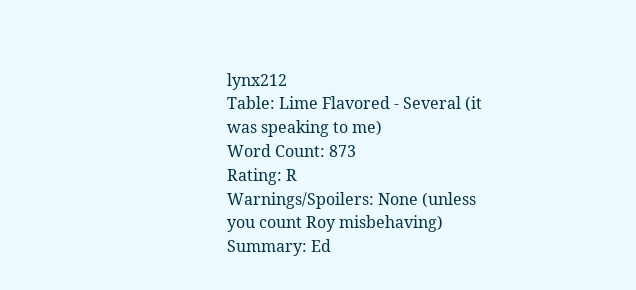lynx212
Table: Lime Flavored - Several (it was speaking to me)
Word Count: 873
Rating: R
Warnings/Spoilers: None (unless you count Roy misbehaving)
Summary: Ed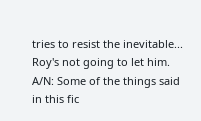tries to resist the inevitable... Roy's not going to let him.
A/N: Some of the things said in this fic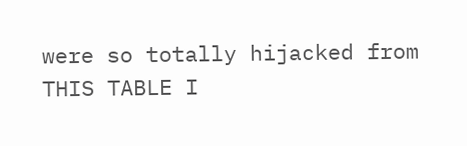were so totally hijacked from THIS TABLE I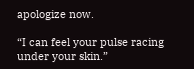apologize now.

“I can feel your pulse racing under your skin.”